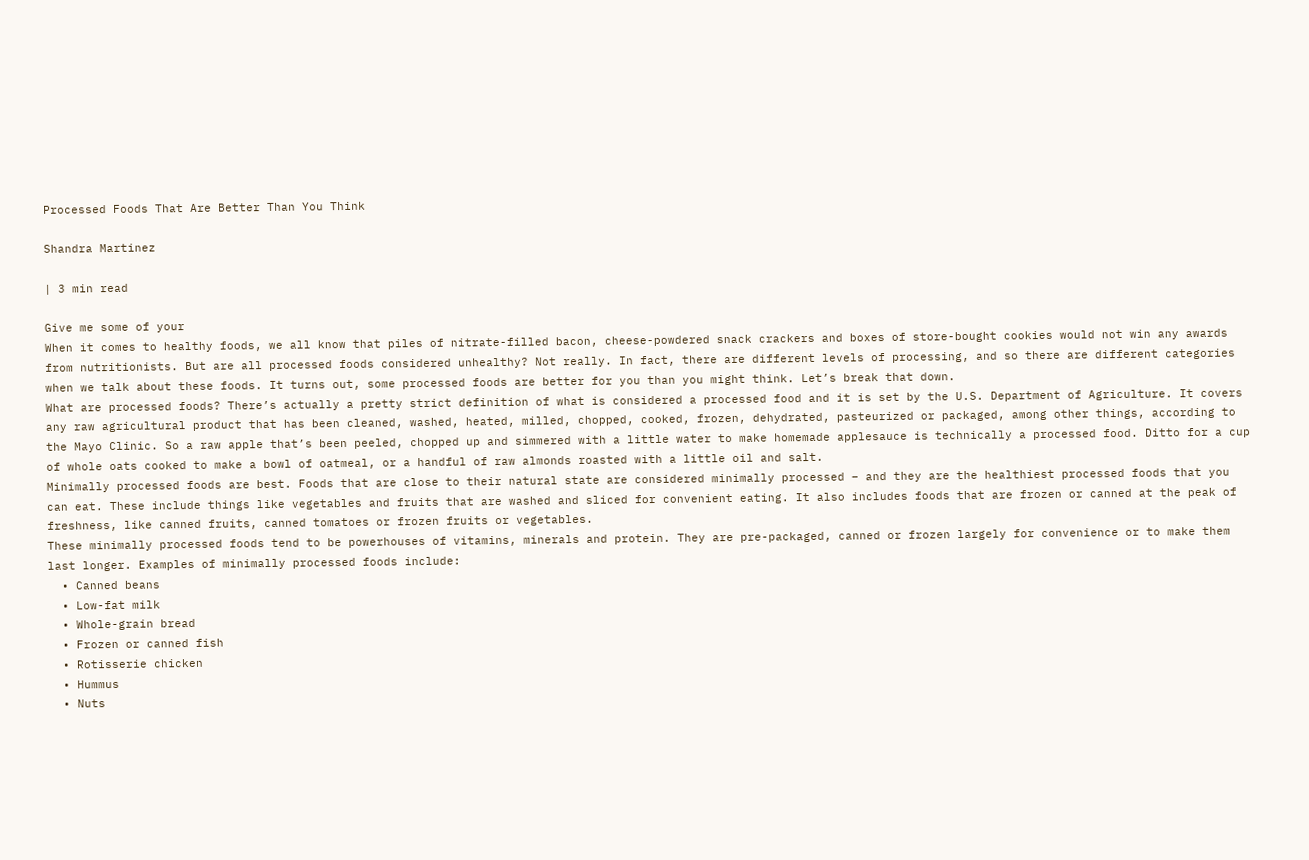Processed Foods That Are Better Than You Think

Shandra Martinez

| 3 min read

Give me some of your
When it comes to healthy foods, we all know that piles of nitrate-filled bacon, cheese-powdered snack crackers and boxes of store-bought cookies would not win any awards from nutritionists. But are all processed foods considered unhealthy? Not really. In fact, there are different levels of processing, and so there are different categories when we talk about these foods. It turns out, some processed foods are better for you than you might think. Let’s break that down.
What are processed foods? There’s actually a pretty strict definition of what is considered a processed food and it is set by the U.S. Department of Agriculture. It covers any raw agricultural product that has been cleaned, washed, heated, milled, chopped, cooked, frozen, dehydrated, pasteurized or packaged, among other things, according to the Mayo Clinic. So a raw apple that’s been peeled, chopped up and simmered with a little water to make homemade applesauce is technically a processed food. Ditto for a cup of whole oats cooked to make a bowl of oatmeal, or a handful of raw almonds roasted with a little oil and salt.
Minimally processed foods are best. Foods that are close to their natural state are considered minimally processed – and they are the healthiest processed foods that you can eat. These include things like vegetables and fruits that are washed and sliced for convenient eating. It also includes foods that are frozen or canned at the peak of freshness, like canned fruits, canned tomatoes or frozen fruits or vegetables.
These minimally processed foods tend to be powerhouses of vitamins, minerals and protein. They are pre-packaged, canned or frozen largely for convenience or to make them last longer. Examples of minimally processed foods include:
  • Canned beans
  • Low-fat milk
  • Whole-grain bread
  • Frozen or canned fish
  • Rotisserie chicken
  • Hummus
  • Nuts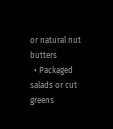or natural nut butters
  • Packaged salads or cut greens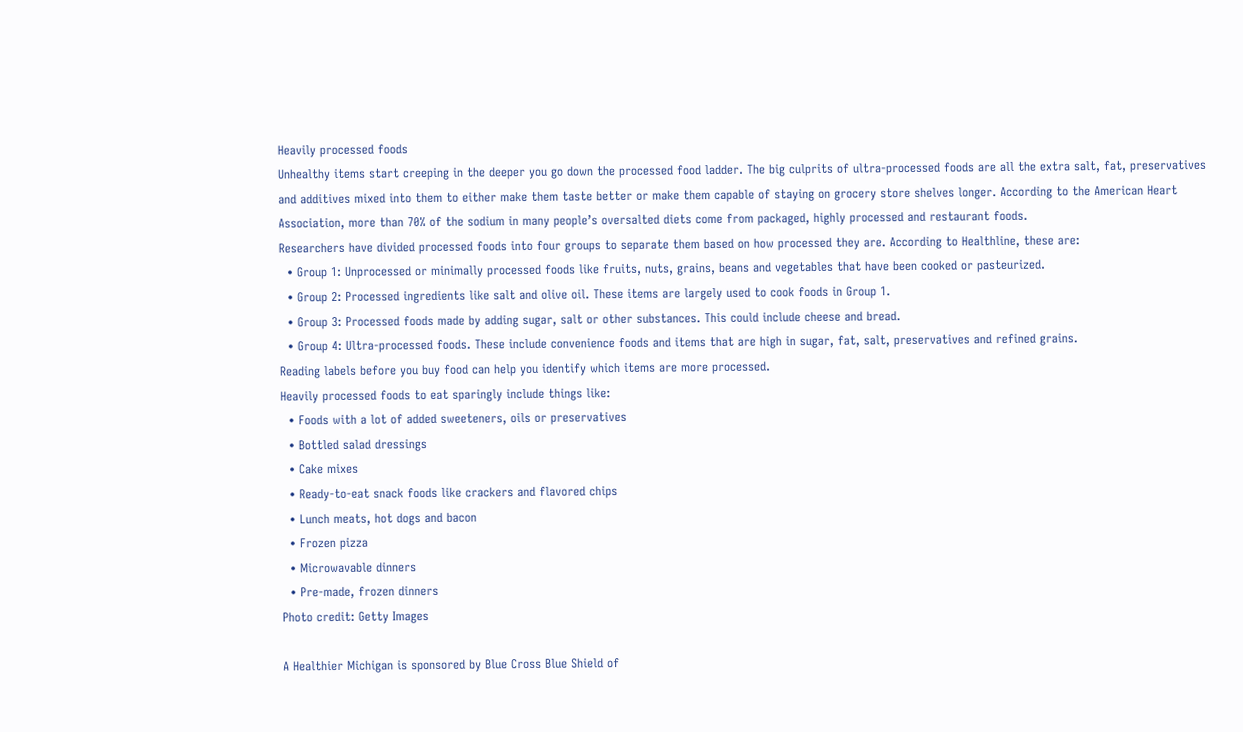Heavily processed foods
Unhealthy items start creeping in the deeper you go down the processed food ladder. The big culprits of ultra-processed foods are all the extra salt, fat, preservatives and additives mixed into them to either make them taste better or make them capable of staying on grocery store shelves longer. According to the American Heart Association, more than 70% of the sodium in many people’s oversalted diets come from packaged, highly processed and restaurant foods.
Researchers have divided processed foods into four groups to separate them based on how processed they are. According to Healthline, these are:
  • Group 1: Unprocessed or minimally processed foods like fruits, nuts, grains, beans and vegetables that have been cooked or pasteurized.
  • Group 2: Processed ingredients like salt and olive oil. These items are largely used to cook foods in Group 1.
  • Group 3: Processed foods made by adding sugar, salt or other substances. This could include cheese and bread.
  • Group 4: Ultra-processed foods. These include convenience foods and items that are high in sugar, fat, salt, preservatives and refined grains.
Reading labels before you buy food can help you identify which items are more processed.
Heavily processed foods to eat sparingly include things like:
  • Foods with a lot of added sweeteners, oils or preservatives
  • Bottled salad dressings
  • Cake mixes
  • Ready-to-eat snack foods like crackers and flavored chips
  • Lunch meats, hot dogs and bacon
  • Frozen pizza
  • Microwavable dinners
  • Pre-made, frozen dinners
Photo credit: Getty Images

A Healthier Michigan is sponsored by Blue Cross Blue Shield of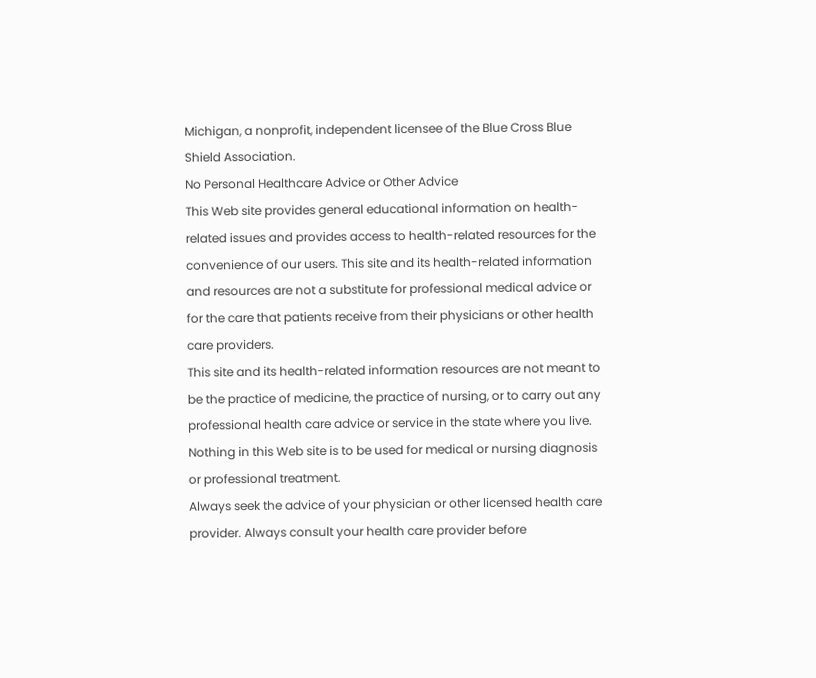Michigan, a nonprofit, independent licensee of the Blue Cross Blue Shield Association.
No Personal Healthcare Advice or Other Advice
This Web site provides general educational information on health-related issues and provides access to health-related resources for the convenience of our users. This site and its health-related information and resources are not a substitute for professional medical advice or for the care that patients receive from their physicians or other health care providers.
This site and its health-related information resources are not meant to be the practice of medicine, the practice of nursing, or to carry out any professional health care advice or service in the state where you live. Nothing in this Web site is to be used for medical or nursing diagnosis or professional treatment.
Always seek the advice of your physician or other licensed health care provider. Always consult your health care provider before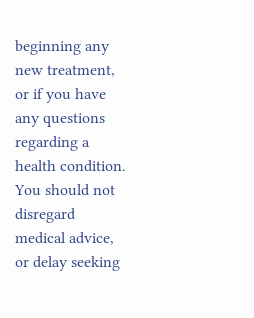beginning any new treatment, or if you have any questions regarding a health condition. You should not disregard medical advice, or delay seeking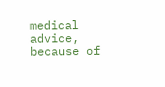medical advice, because of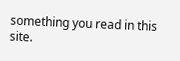something you read in this site.